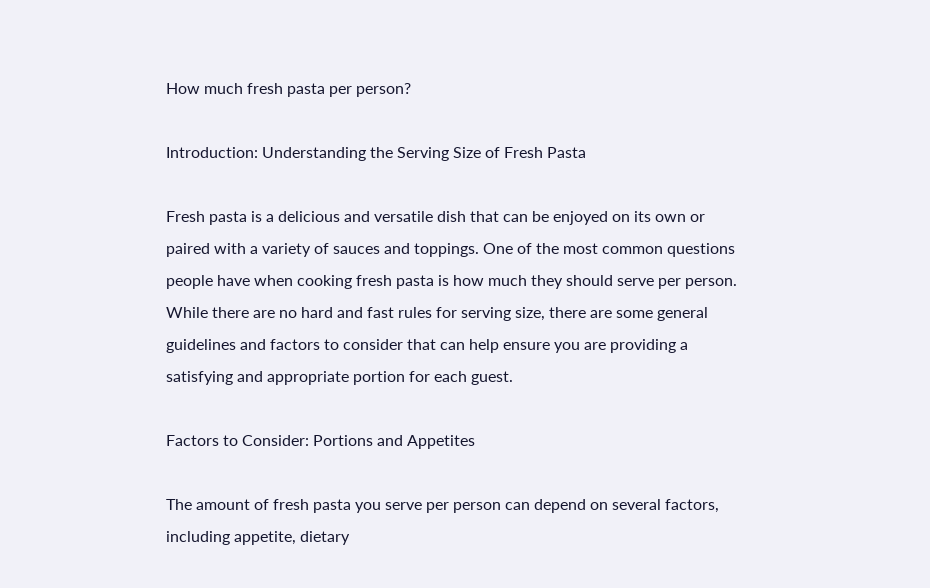How much fresh pasta per person?

Introduction: Understanding the Serving Size of Fresh Pasta

Fresh pasta is a delicious and versatile dish that can be enjoyed on its own or paired with a variety of sauces and toppings. One of the most common questions people have when cooking fresh pasta is how much they should serve per person. While there are no hard and fast rules for serving size, there are some general guidelines and factors to consider that can help ensure you are providing a satisfying and appropriate portion for each guest.

Factors to Consider: Portions and Appetites

The amount of fresh pasta you serve per person can depend on several factors, including appetite, dietary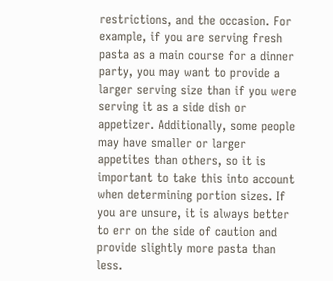restrictions, and the occasion. For example, if you are serving fresh pasta as a main course for a dinner party, you may want to provide a larger serving size than if you were serving it as a side dish or appetizer. Additionally, some people may have smaller or larger appetites than others, so it is important to take this into account when determining portion sizes. If you are unsure, it is always better to err on the side of caution and provide slightly more pasta than less.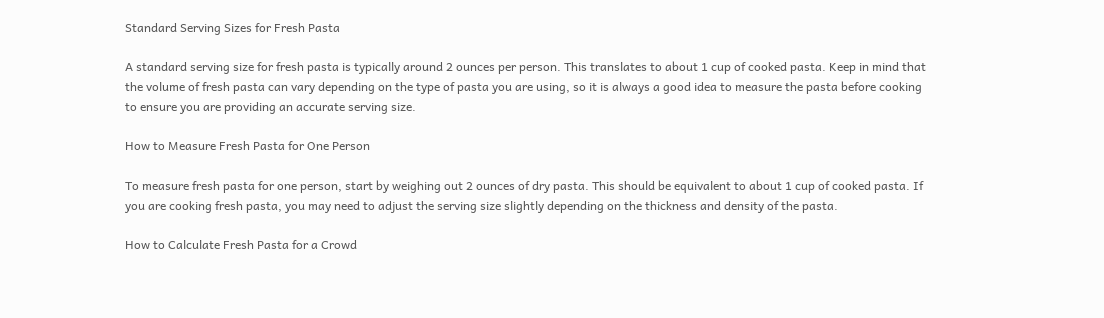Standard Serving Sizes for Fresh Pasta

A standard serving size for fresh pasta is typically around 2 ounces per person. This translates to about 1 cup of cooked pasta. Keep in mind that the volume of fresh pasta can vary depending on the type of pasta you are using, so it is always a good idea to measure the pasta before cooking to ensure you are providing an accurate serving size.

How to Measure Fresh Pasta for One Person

To measure fresh pasta for one person, start by weighing out 2 ounces of dry pasta. This should be equivalent to about 1 cup of cooked pasta. If you are cooking fresh pasta, you may need to adjust the serving size slightly depending on the thickness and density of the pasta.

How to Calculate Fresh Pasta for a Crowd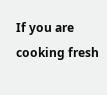If you are cooking fresh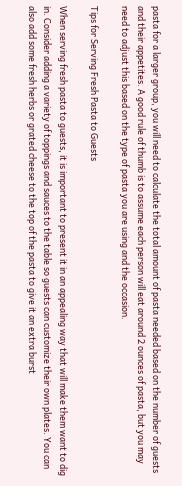pasta for a larger group, you will need to calculate the total amount of pasta needed based on the number of guests and their appetites. A good rule of thumb is to assume each person will eat around 2 ounces of pasta, but you may need to adjust this based on the type of pasta you are using and the occasion.

Tips for Serving Fresh Pasta to Guests

When serving fresh pasta to guests, it is important to present it in an appealing way that will make them want to dig in. Consider adding a variety of toppings and sauces to the table so guests can customize their own plates. You can also add some fresh herbs or grated cheese to the top of the pasta to give it an extra burst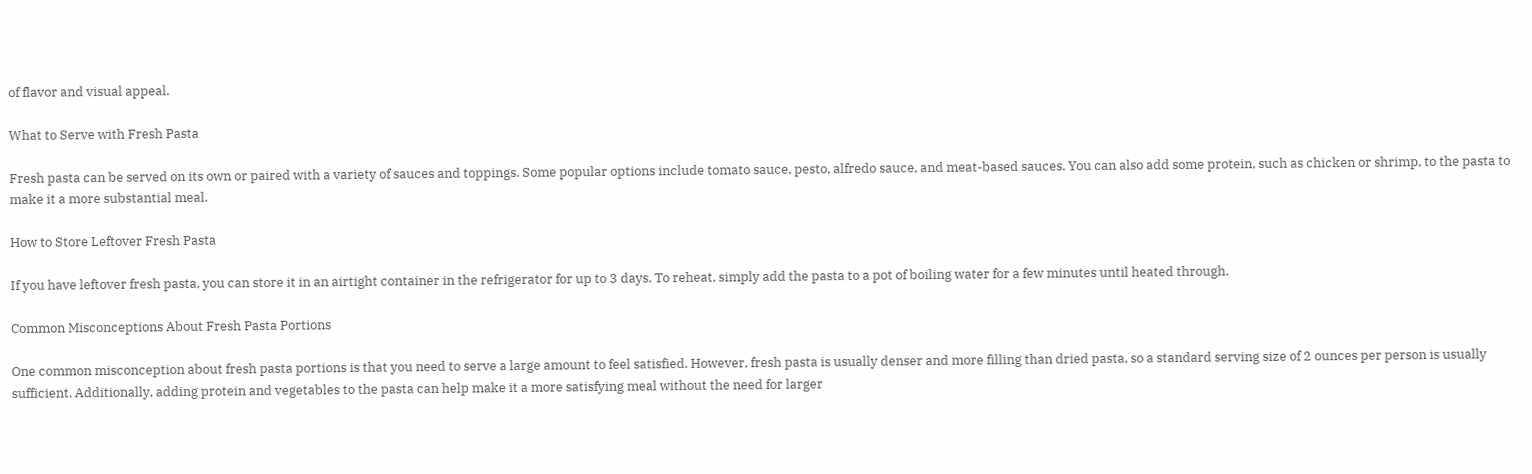of flavor and visual appeal.

What to Serve with Fresh Pasta

Fresh pasta can be served on its own or paired with a variety of sauces and toppings. Some popular options include tomato sauce, pesto, alfredo sauce, and meat-based sauces. You can also add some protein, such as chicken or shrimp, to the pasta to make it a more substantial meal.

How to Store Leftover Fresh Pasta

If you have leftover fresh pasta, you can store it in an airtight container in the refrigerator for up to 3 days. To reheat, simply add the pasta to a pot of boiling water for a few minutes until heated through.

Common Misconceptions About Fresh Pasta Portions

One common misconception about fresh pasta portions is that you need to serve a large amount to feel satisfied. However, fresh pasta is usually denser and more filling than dried pasta, so a standard serving size of 2 ounces per person is usually sufficient. Additionally, adding protein and vegetables to the pasta can help make it a more satisfying meal without the need for larger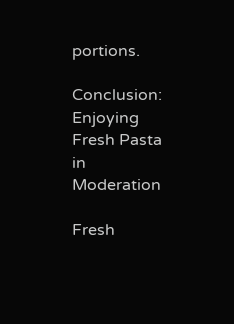portions.

Conclusion: Enjoying Fresh Pasta in Moderation

Fresh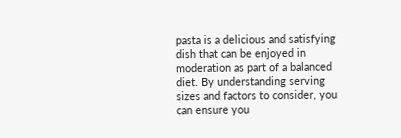pasta is a delicious and satisfying dish that can be enjoyed in moderation as part of a balanced diet. By understanding serving sizes and factors to consider, you can ensure you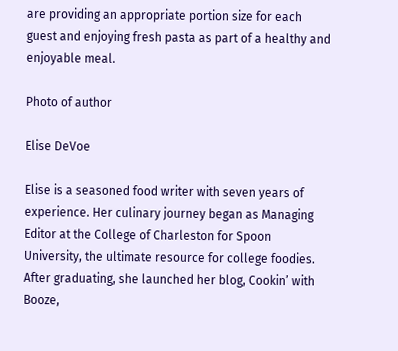are providing an appropriate portion size for each guest and enjoying fresh pasta as part of a healthy and enjoyable meal.

Photo of author

Elise DeVoe

Elise is a seasoned food writer with seven years of experience. Her culinary journey began as Managing Editor at the College of Charleston for Spoon University, the ultimate resource for college foodies. After graduating, she launched her blog, Cookin’ with Booze,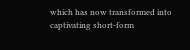which has now transformed into captivating short-form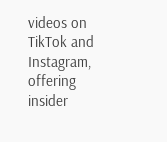videos on TikTok and Instagram, offering insider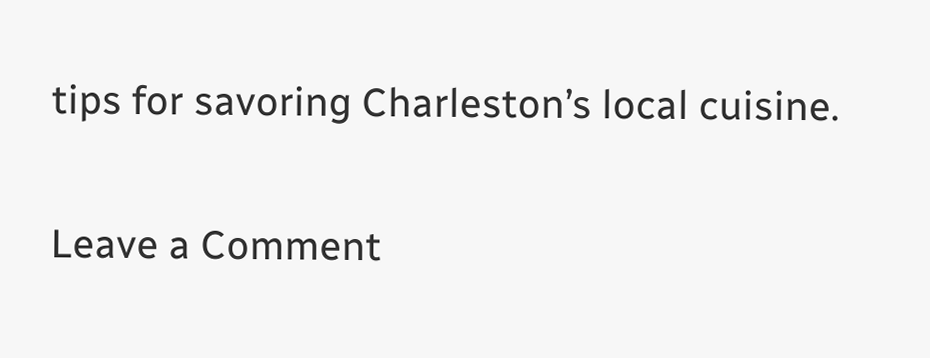tips for savoring Charleston’s local cuisine.

Leave a Comment